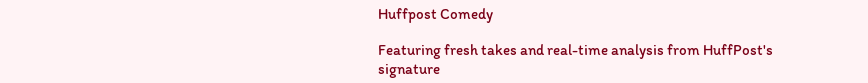Huffpost Comedy

Featuring fresh takes and real-time analysis from HuffPost's signature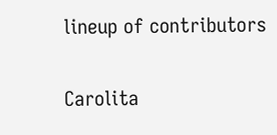lineup of contributors

Carolita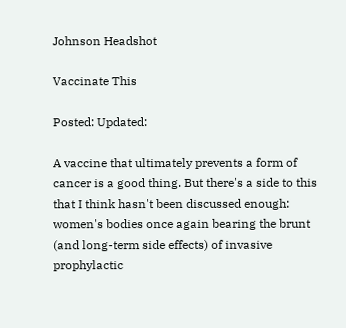Johnson Headshot

Vaccinate This

Posted: Updated:

A vaccine that ultimately prevents a form of cancer is a good thing. But there's a side to this that I think hasn't been discussed enough: women's bodies once again bearing the brunt (and long-term side effects) of invasive prophylactic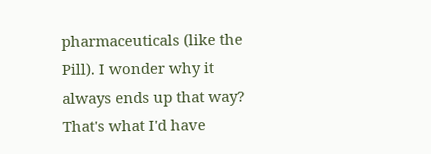pharmaceuticals (like the Pill). I wonder why it always ends up that way? That's what I'd have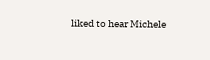liked to hear Michele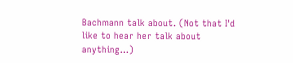Bachmann talk about. (Not that I'd like to hear her talk about anything...)